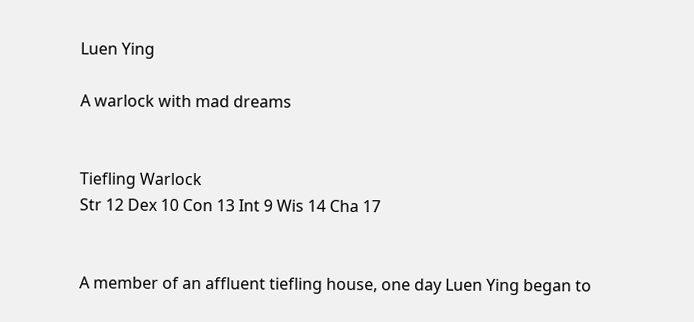Luen Ying

A warlock with mad dreams


Tiefling Warlock
Str 12 Dex 10 Con 13 Int 9 Wis 14 Cha 17


A member of an affluent tiefling house, one day Luen Ying began to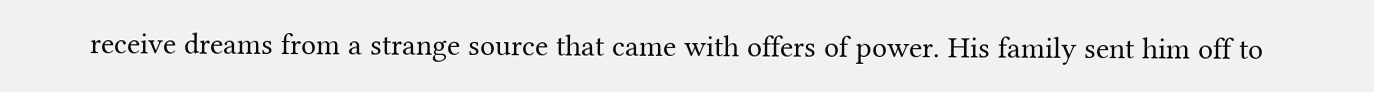receive dreams from a strange source that came with offers of power. His family sent him off to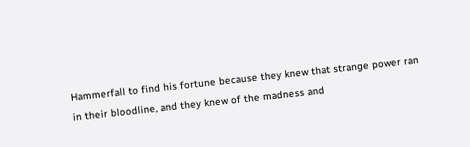Hammerfall to find his fortune because they knew that strange power ran in their bloodline, and they knew of the madness and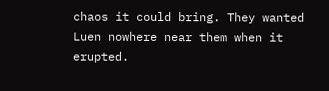chaos it could bring. They wanted Luen nowhere near them when it erupted.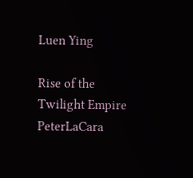Luen Ying

Rise of the Twilight Empire PeterLaCara